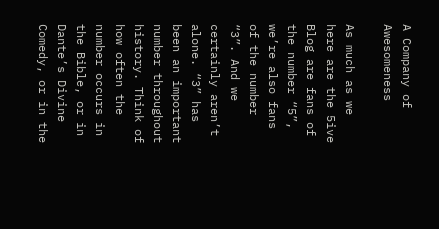A Company of Awesomeness

As much as we here are the 5ive Blog are fans of the number “5”, we’re also fans of the number “3”. And we certainly aren’t alone. “3” has been an important number throughout history. Think of how often the number occurs in the Bible, or in Dante’s Divine Comedy, or in the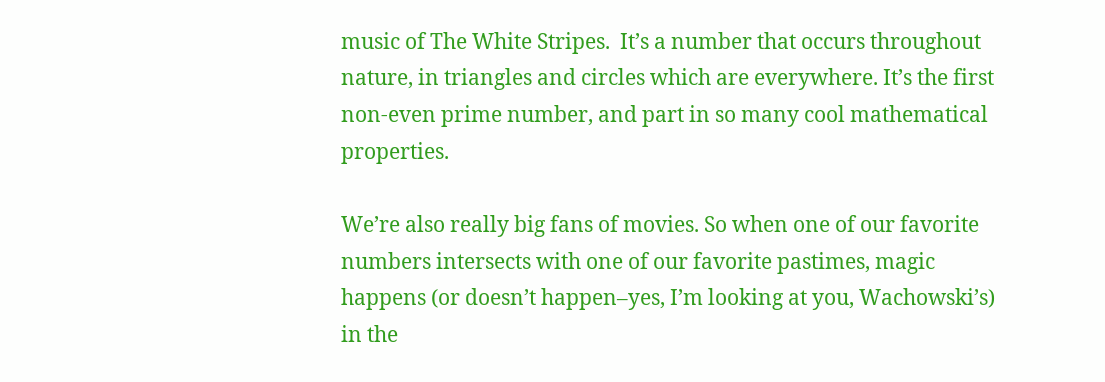music of The White Stripes.  It’s a number that occurs throughout nature, in triangles and circles which are everywhere. It’s the first non-even prime number, and part in so many cool mathematical properties.

We’re also really big fans of movies. So when one of our favorite numbers intersects with one of our favorite pastimes, magic happens (or doesn’t happen–yes, I’m looking at you, Wachowski’s) in the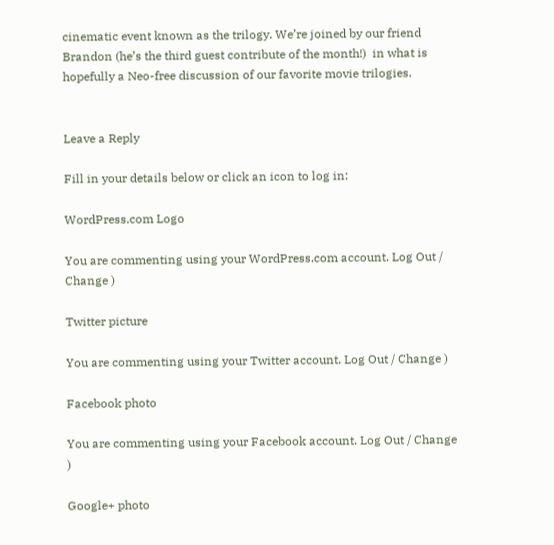cinematic event known as the trilogy. We’re joined by our friend Brandon (he’s the third guest contribute of the month!)  in what is hopefully a Neo-free discussion of our favorite movie trilogies.


Leave a Reply

Fill in your details below or click an icon to log in:

WordPress.com Logo

You are commenting using your WordPress.com account. Log Out / Change )

Twitter picture

You are commenting using your Twitter account. Log Out / Change )

Facebook photo

You are commenting using your Facebook account. Log Out / Change )

Google+ photo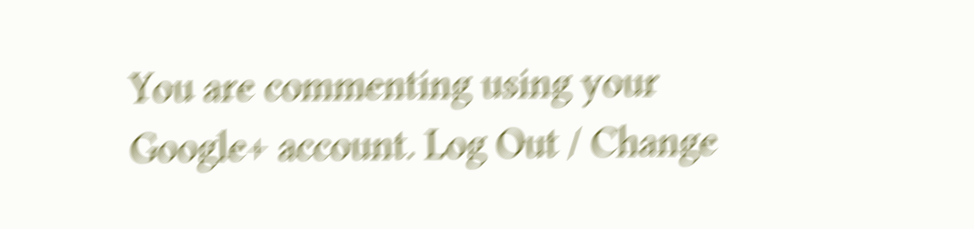You are commenting using your Google+ account. Log Out / Change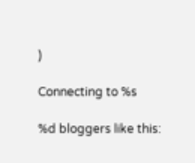)

Connecting to %s

%d bloggers like this: